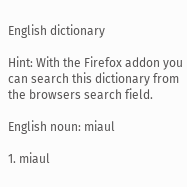English dictionary

Hint: With the Firefox addon you can search this dictionary from the browsers search field.

English noun: miaul

1. miaul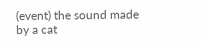(event) the sound made by a cat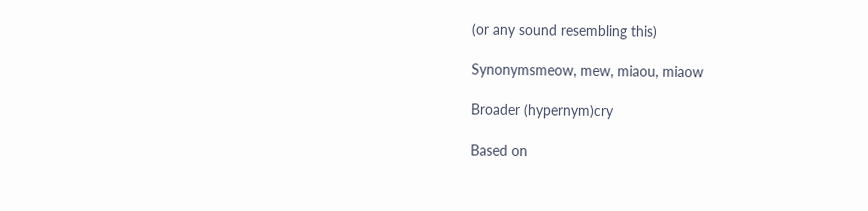(or any sound resembling this)

Synonymsmeow, mew, miaou, miaow

Broader (hypernym)cry

Based on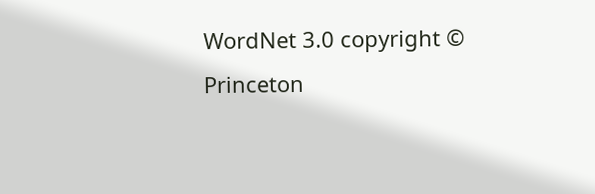WordNet 3.0 copyright © Princeton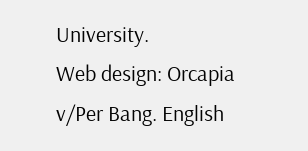University.
Web design: Orcapia v/Per Bang. English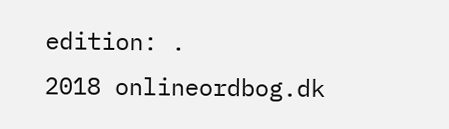edition: .
2018 onlineordbog.dk